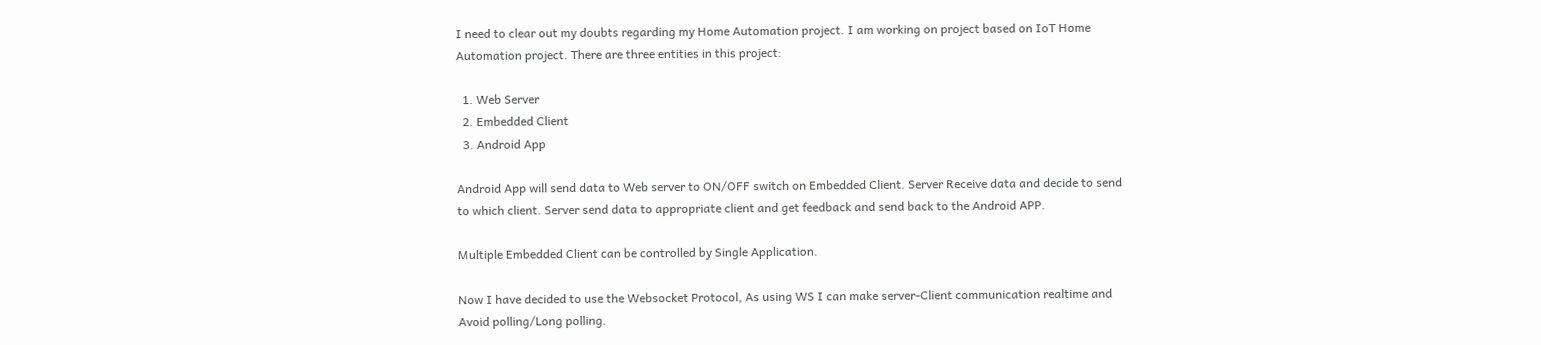I need to clear out my doubts regarding my Home Automation project. I am working on project based on IoT Home Automation project. There are three entities in this project:

  1. Web Server
  2. Embedded Client
  3. Android App

Android App will send data to Web server to ON/OFF switch on Embedded Client. Server Receive data and decide to send to which client. Server send data to appropriate client and get feedback and send back to the Android APP.

Multiple Embedded Client can be controlled by Single Application.

Now I have decided to use the Websocket Protocol, As using WS I can make server-Client communication realtime and Avoid polling/Long polling.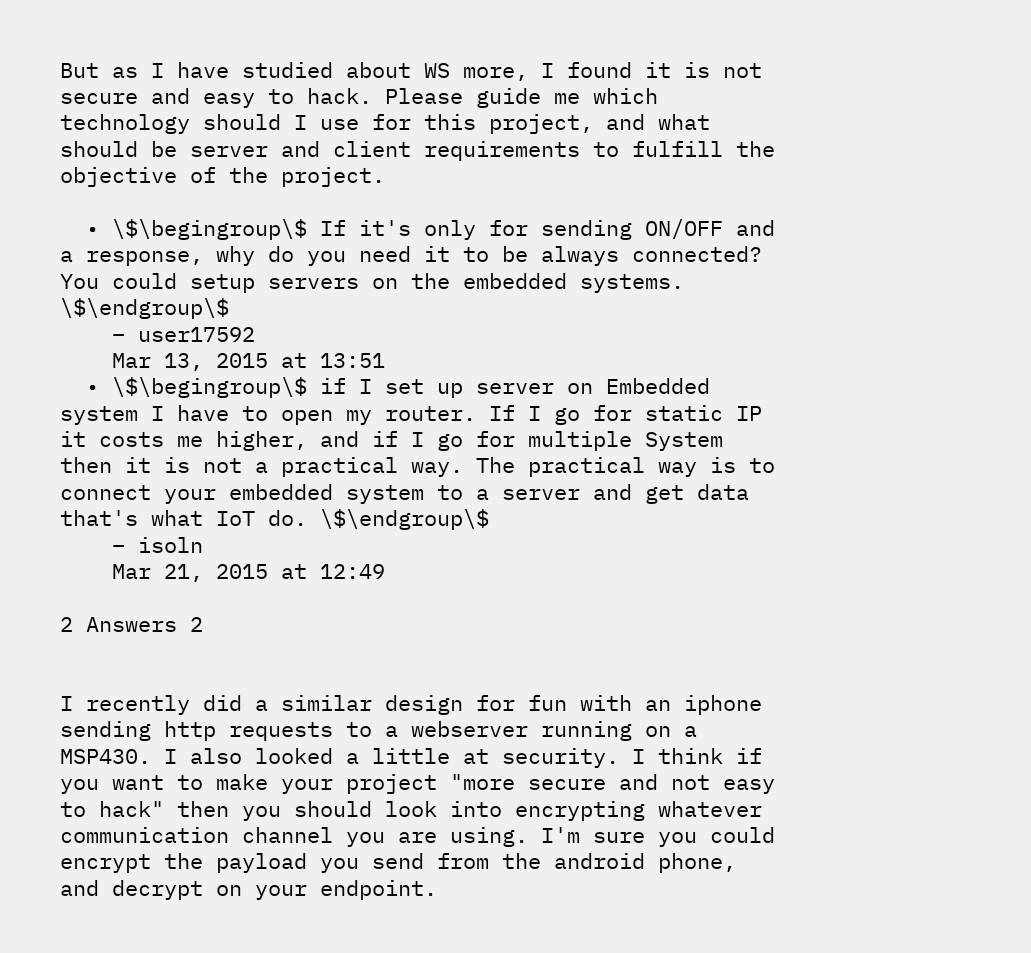But as I have studied about WS more, I found it is not secure and easy to hack. Please guide me which technology should I use for this project, and what should be server and client requirements to fulfill the objective of the project.

  • \$\begingroup\$ If it's only for sending ON/OFF and a response, why do you need it to be always connected? You could setup servers on the embedded systems. \$\endgroup\$
    – user17592
    Mar 13, 2015 at 13:51
  • \$\begingroup\$ if I set up server on Embedded system I have to open my router. If I go for static IP it costs me higher, and if I go for multiple System then it is not a practical way. The practical way is to connect your embedded system to a server and get data that's what IoT do. \$\endgroup\$
    – isoln
    Mar 21, 2015 at 12:49

2 Answers 2


I recently did a similar design for fun with an iphone sending http requests to a webserver running on a MSP430. I also looked a little at security. I think if you want to make your project "more secure and not easy to hack" then you should look into encrypting whatever communication channel you are using. I'm sure you could encrypt the payload you send from the android phone, and decrypt on your endpoint.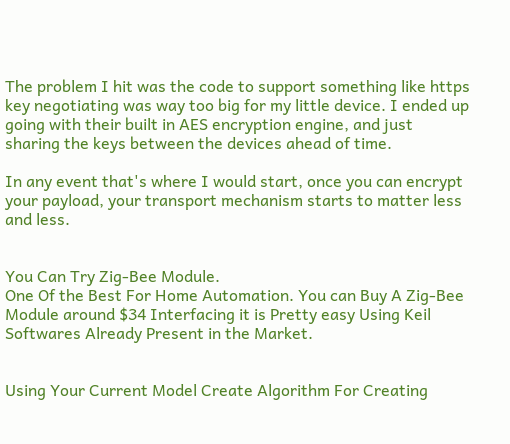The problem I hit was the code to support something like https key negotiating was way too big for my little device. I ended up going with their built in AES encryption engine, and just sharing the keys between the devices ahead of time.

In any event that's where I would start, once you can encrypt your payload, your transport mechanism starts to matter less and less.


You Can Try Zig-Bee Module.
One Of the Best For Home Automation. You can Buy A Zig-Bee Module around $34 Interfacing it is Pretty easy Using Keil Softwares Already Present in the Market.


Using Your Current Model Create Algorithm For Creating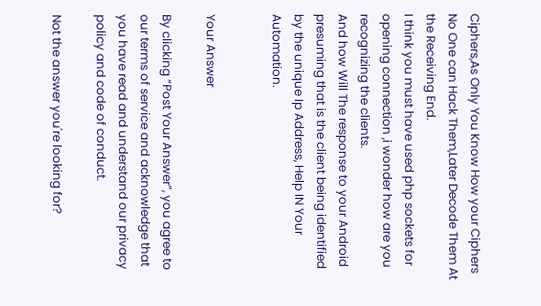Ciphers,As Only You Know How your Ciphers No One can Hack Them,Later Decode Them At the Receiving End.
I think you must have used php sockets for opening connection ,i wonder how are you recognizing the clients.
And how Will The response to your Android presuming that is the client being identified by the unique Ip Address, Help IN Your Automation.


Your Answer

By clicking “Post Your Answer”, you agree to our terms of service and acknowledge that you have read and understand our privacy policy and code of conduct.

Not the answer you're looking for?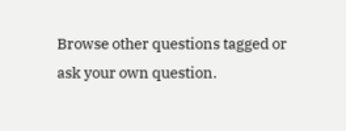Browse other questions tagged or ask your own question.